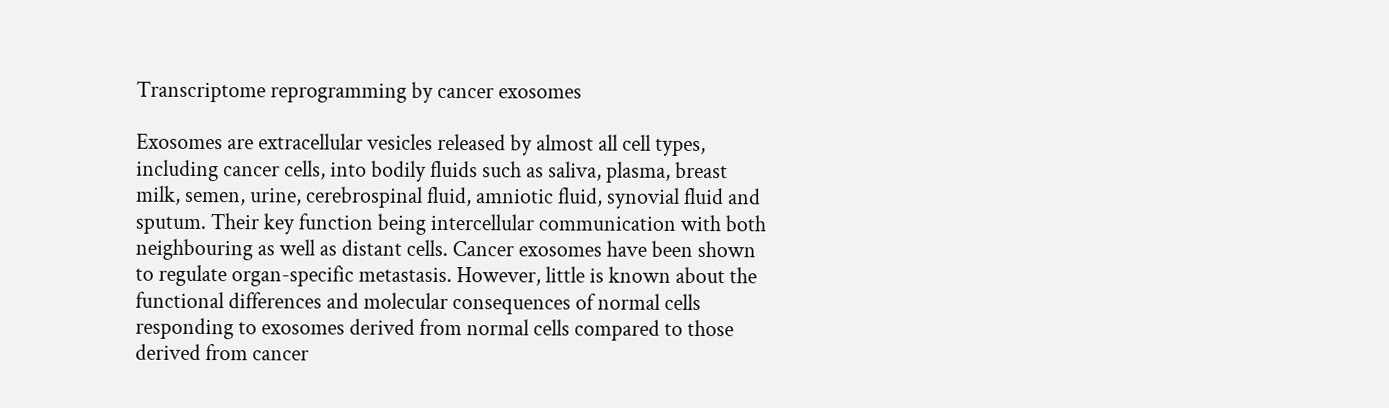Transcriptome reprogramming by cancer exosomes

Exosomes are extracellular vesicles released by almost all cell types, including cancer cells, into bodily fluids such as saliva, plasma, breast milk, semen, urine, cerebrospinal fluid, amniotic fluid, synovial fluid and sputum. Their key function being intercellular communication with both neighbouring as well as distant cells. Cancer exosomes have been shown to regulate organ-specific metastasis. However, little is known about the functional differences and molecular consequences of normal cells responding to exosomes derived from normal cells compared to those derived from cancer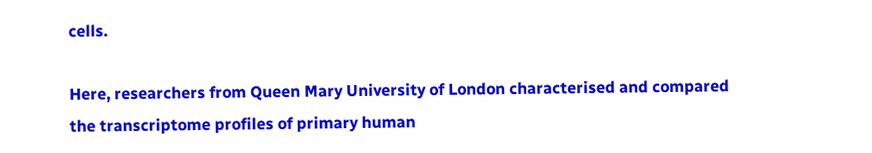cells.

Here, researchers from Queen Mary University of London characterised and compared the transcriptome profiles of primary human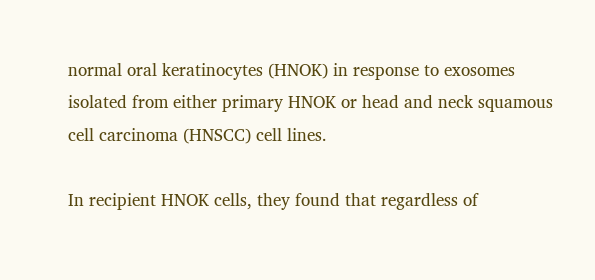normal oral keratinocytes (HNOK) in response to exosomes isolated from either primary HNOK or head and neck squamous cell carcinoma (HNSCC) cell lines.

In recipient HNOK cells, they found that regardless of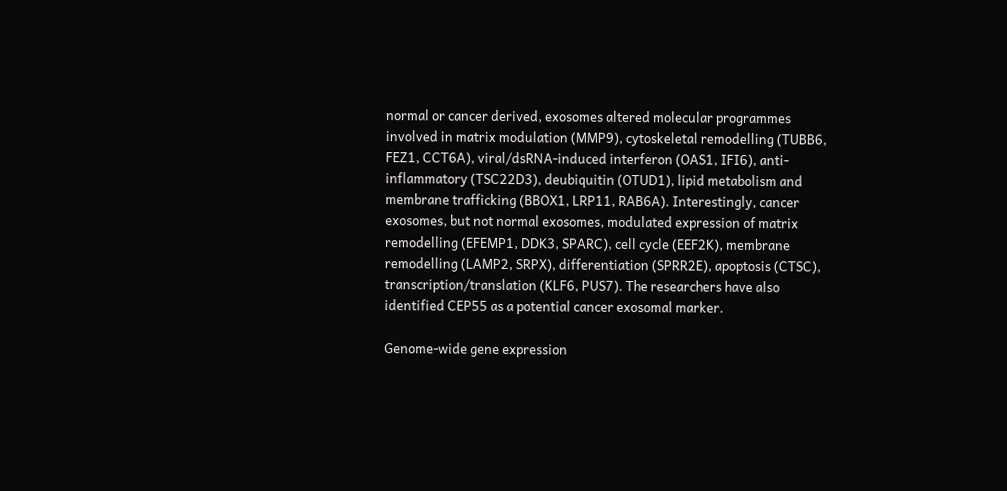normal or cancer derived, exosomes altered molecular programmes involved in matrix modulation (MMP9), cytoskeletal remodelling (TUBB6, FEZ1, CCT6A), viral/dsRNA-induced interferon (OAS1, IFI6), anti-inflammatory (TSC22D3), deubiquitin (OTUD1), lipid metabolism and membrane trafficking (BBOX1, LRP11, RAB6A). Interestingly, cancer exosomes, but not normal exosomes, modulated expression of matrix remodelling (EFEMP1, DDK3, SPARC), cell cycle (EEF2K), membrane remodelling (LAMP2, SRPX), differentiation (SPRR2E), apoptosis (CTSC), transcription/translation (KLF6, PUS7). The researchers have also identified CEP55 as a potential cancer exosomal marker.

Genome-wide gene expression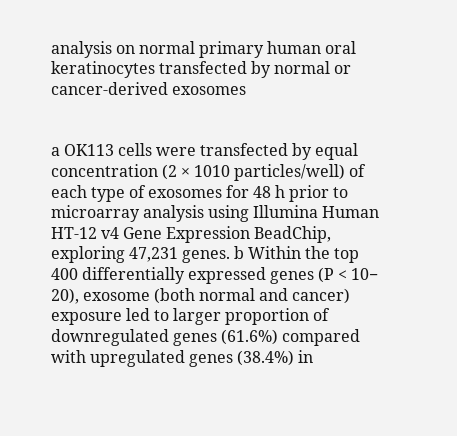analysis on normal primary human oral keratinocytes transfected by normal or cancer-derived exosomes


a OK113 cells were transfected by equal concentration (2 × 1010 particles/well) of each type of exosomes for 48 h prior to microarray analysis using Illumina Human HT-12 v4 Gene Expression BeadChip, exploring 47,231 genes. b Within the top 400 differentially expressed genes (P < 10− 20), exosome (both normal and cancer) exposure led to larger proportion of downregulated genes (61.6%) compared with upregulated genes (38.4%) in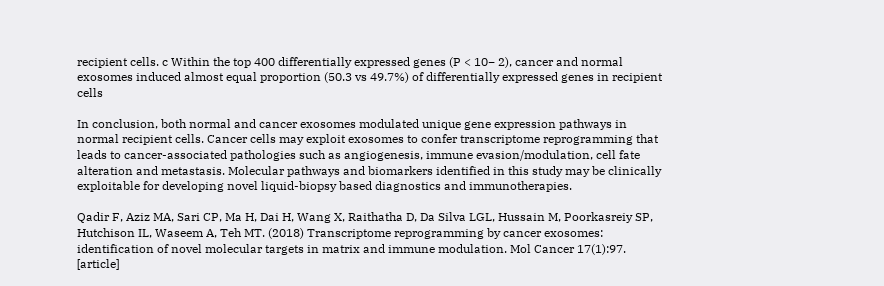recipient cells. c Within the top 400 differentially expressed genes (P < 10− 2), cancer and normal exosomes induced almost equal proportion (50.3 vs 49.7%) of differentially expressed genes in recipient cells

In conclusion, both normal and cancer exosomes modulated unique gene expression pathways in normal recipient cells. Cancer cells may exploit exosomes to confer transcriptome reprogramming that leads to cancer-associated pathologies such as angiogenesis, immune evasion/modulation, cell fate alteration and metastasis. Molecular pathways and biomarkers identified in this study may be clinically exploitable for developing novel liquid-biopsy based diagnostics and immunotherapies.

Qadir F, Aziz MA, Sari CP, Ma H, Dai H, Wang X, Raithatha D, Da Silva LGL, Hussain M, Poorkasreiy SP, Hutchison IL, Waseem A, Teh MT. (2018) Transcriptome reprogramming by cancer exosomes: identification of novel molecular targets in matrix and immune modulation. Mol Cancer 17(1):97. [article]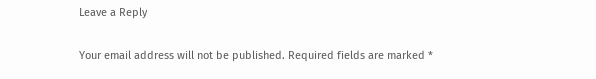Leave a Reply

Your email address will not be published. Required fields are marked *